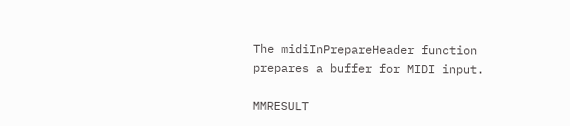The midiInPrepareHeader function prepares a buffer for MIDI input.

MMRESULT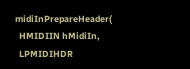midiInPrepareHeader(
  HMIDIIN hMidiIn,
  LPMIDIHDR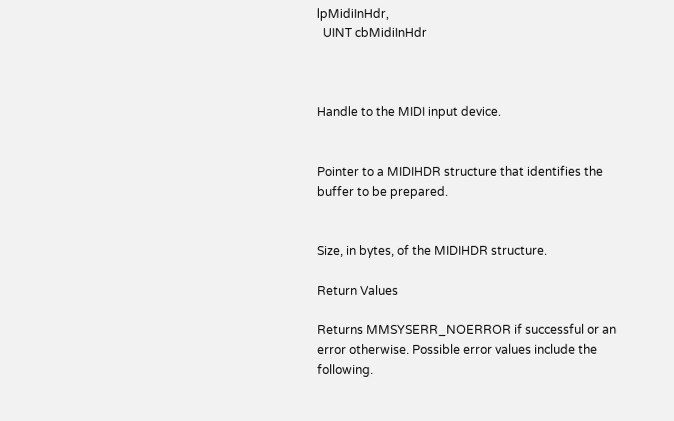lpMidiInHdr,
  UINT cbMidiInHdr



Handle to the MIDI input device.


Pointer to a MIDIHDR structure that identifies the buffer to be prepared.


Size, in bytes, of the MIDIHDR structure.

Return Values

Returns MMSYSERR_NOERROR if successful or an error otherwise. Possible error values include the following.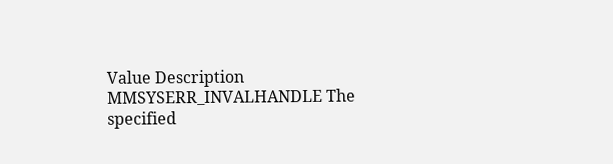Value Description
MMSYSERR_INVALHANDLE The specified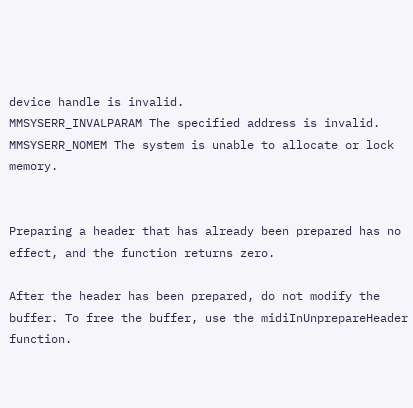device handle is invalid.
MMSYSERR_INVALPARAM The specified address is invalid.
MMSYSERR_NOMEM The system is unable to allocate or lock memory.


Preparing a header that has already been prepared has no effect, and the function returns zero.

After the header has been prepared, do not modify the buffer. To free the buffer, use the midiInUnprepareHeader function.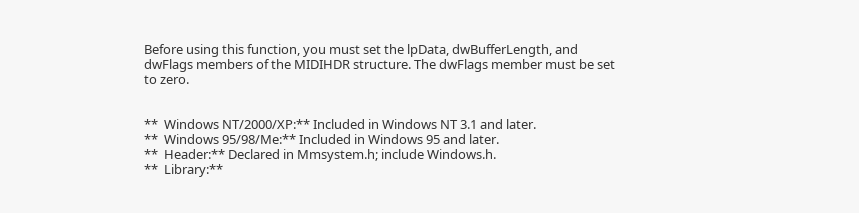Before using this function, you must set the lpData, dwBufferLength, and dwFlags members of the MIDIHDR structure. The dwFlags member must be set to zero.


**  Windows NT/2000/XP:** Included in Windows NT 3.1 and later.
**  Windows 95/98/Me:** Included in Windows 95 and later.
**  Header:** Declared in Mmsystem.h; include Windows.h.
**  Library:**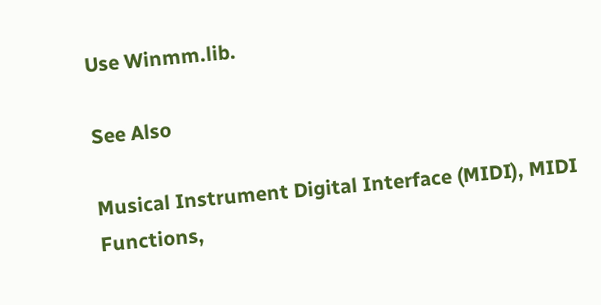Use Winmm.lib.

See Also

Musical Instrument Digital Interface (MIDI), MIDI Functions,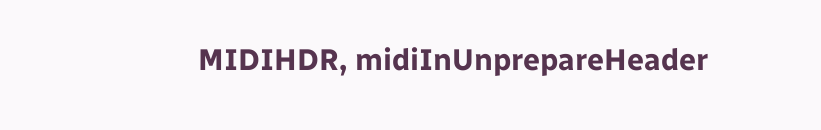MIDIHDR, midiInUnprepareHeader